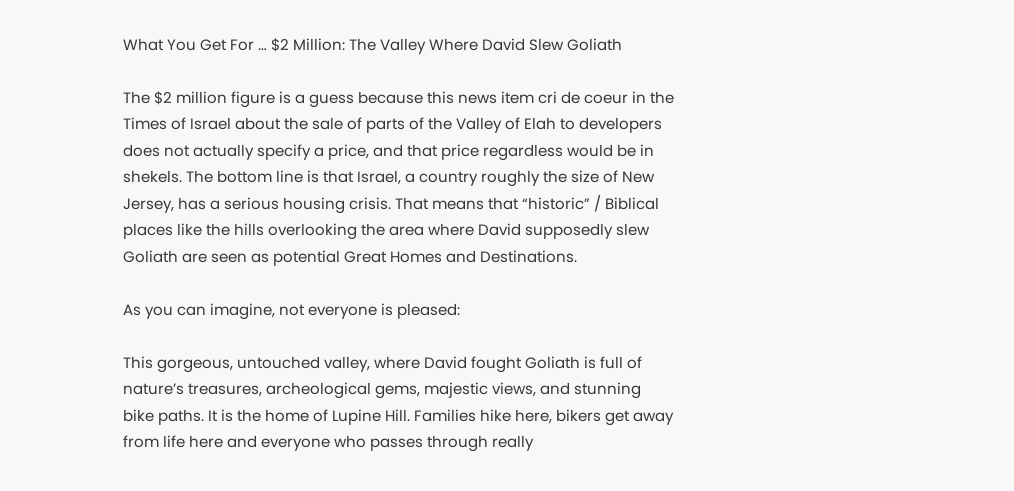What You Get For … $2 Million: The Valley Where David Slew Goliath

The $2 million figure is a guess because this news item cri de coeur in the Times of Israel about the sale of parts of the Valley of Elah to developers does not actually specify a price, and that price regardless would be in shekels. The bottom line is that Israel, a country roughly the size of New Jersey, has a serious housing crisis. That means that “historic” / Biblical places like the hills overlooking the area where David supposedly slew Goliath are seen as potential Great Homes and Destinations.

As you can imagine, not everyone is pleased:

This gorgeous, untouched valley, where David fought Goliath is full of nature’s treasures, archeological gems, majestic views, and stunning bike paths. It is the home of Lupine Hill. Families hike here, bikers get away from life here and everyone who passes through really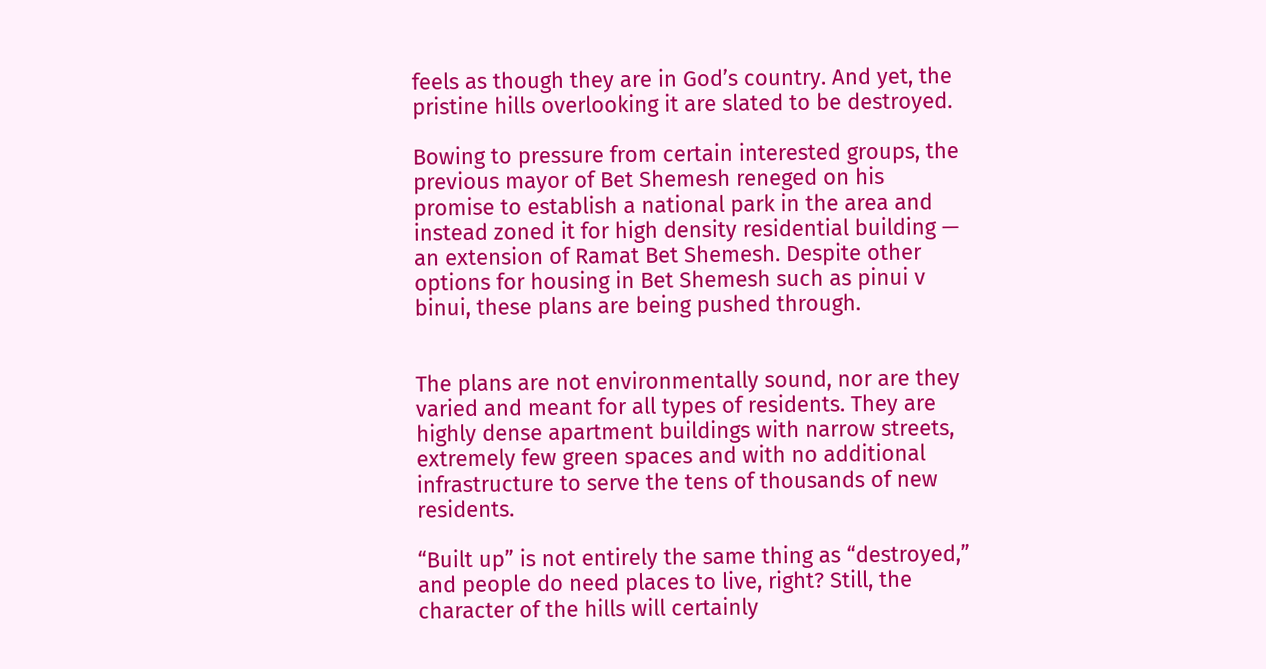feels as though they are in God’s country. And yet, the pristine hills overlooking it are slated to be destroyed.

Bowing to pressure from certain interested groups, the previous mayor of Bet Shemesh reneged on his promise to establish a national park in the area and instead zoned it for high density residential building — an extension of Ramat Bet Shemesh. Despite other options for housing in Bet Shemesh such as pinui v binui, these plans are being pushed through.


The plans are not environmentally sound, nor are they varied and meant for all types of residents. They are highly dense apartment buildings with narrow streets, extremely few green spaces and with no additional infrastructure to serve the tens of thousands of new residents.

“Built up” is not entirely the same thing as “destroyed,” and people do need places to live, right? Still, the character of the hills will certainly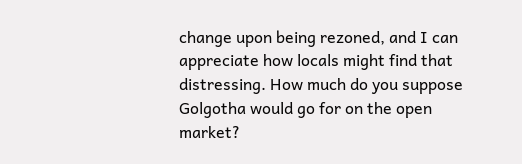change upon being rezoned, and I can appreciate how locals might find that distressing. How much do you suppose Golgotha would go for on the open market?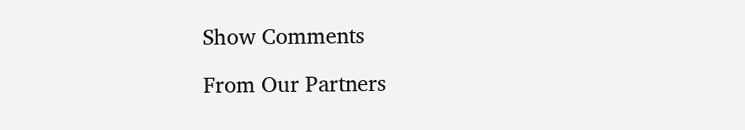Show Comments

From Our Partners